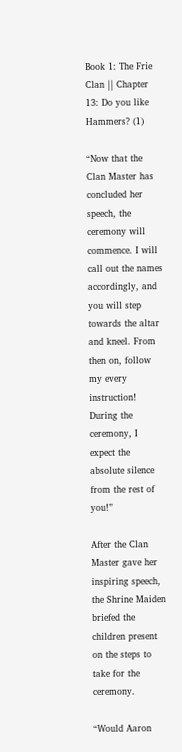Book 1: The Frie Clan || Chapter 13: Do you like Hammers? (1)

“Now that the Clan Master has concluded her speech, the ceremony will commence. I will call out the names accordingly, and you will step towards the altar and kneel. From then on, follow my every instruction! During the ceremony, I expect the absolute silence from the rest of you!”

After the Clan Master gave her inspiring speech, the Shrine Maiden briefed the children present on the steps to take for the ceremony.

“Would Aaron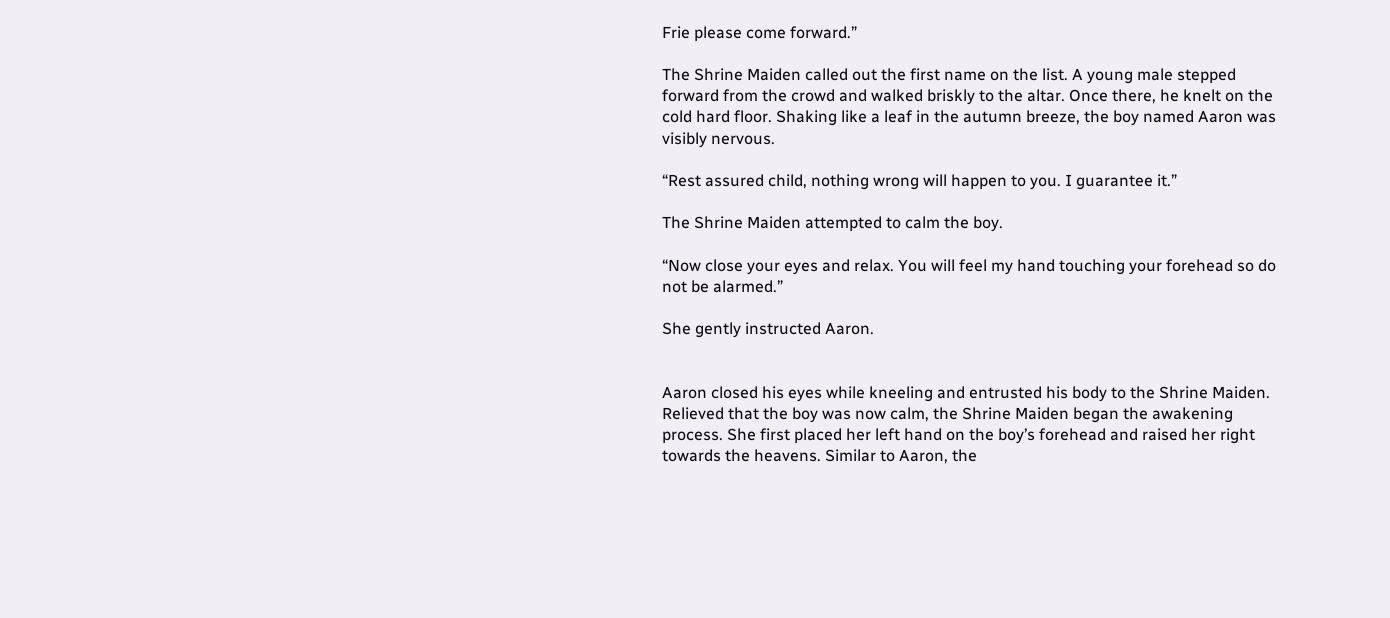Frie please come forward.”

The Shrine Maiden called out the first name on the list. A young male stepped forward from the crowd and walked briskly to the altar. Once there, he knelt on the cold hard floor. Shaking like a leaf in the autumn breeze, the boy named Aaron was visibly nervous.

“Rest assured child, nothing wrong will happen to you. I guarantee it.”

The Shrine Maiden attempted to calm the boy.

“Now close your eyes and relax. You will feel my hand touching your forehead so do not be alarmed.”

She gently instructed Aaron.


Aaron closed his eyes while kneeling and entrusted his body to the Shrine Maiden. Relieved that the boy was now calm, the Shrine Maiden began the awakening process. She first placed her left hand on the boy’s forehead and raised her right towards the heavens. Similar to Aaron, the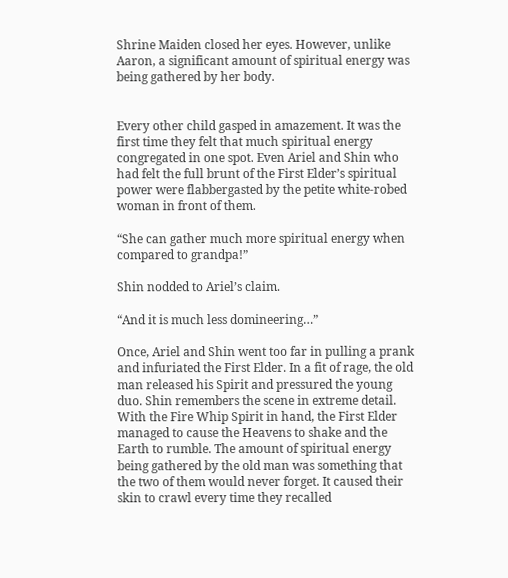Shrine Maiden closed her eyes. However, unlike Aaron, a significant amount of spiritual energy was being gathered by her body.


Every other child gasped in amazement. It was the first time they felt that much spiritual energy congregated in one spot. Even Ariel and Shin who had felt the full brunt of the First Elder’s spiritual power were flabbergasted by the petite white-robed woman in front of them.

“She can gather much more spiritual energy when compared to grandpa!”

Shin nodded to Ariel’s claim.

“And it is much less domineering…”

Once, Ariel and Shin went too far in pulling a prank and infuriated the First Elder. In a fit of rage, the old man released his Spirit and pressured the young duo. Shin remembers the scene in extreme detail. With the Fire Whip Spirit in hand, the First Elder managed to cause the Heavens to shake and the Earth to rumble. The amount of spiritual energy being gathered by the old man was something that the two of them would never forget. It caused their skin to crawl every time they recalled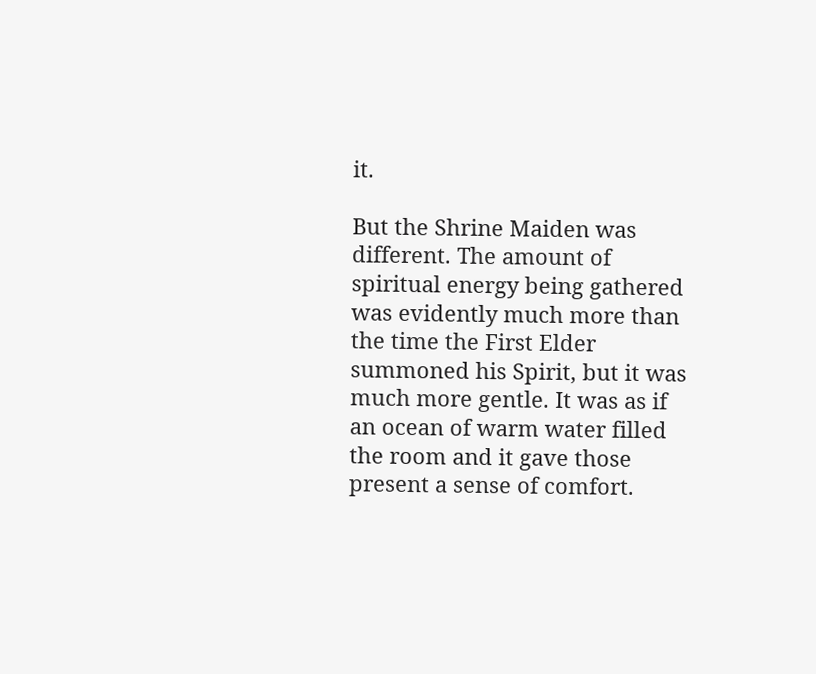it.

But the Shrine Maiden was different. The amount of spiritual energy being gathered was evidently much more than the time the First Elder summoned his Spirit, but it was much more gentle. It was as if an ocean of warm water filled the room and it gave those present a sense of comfort.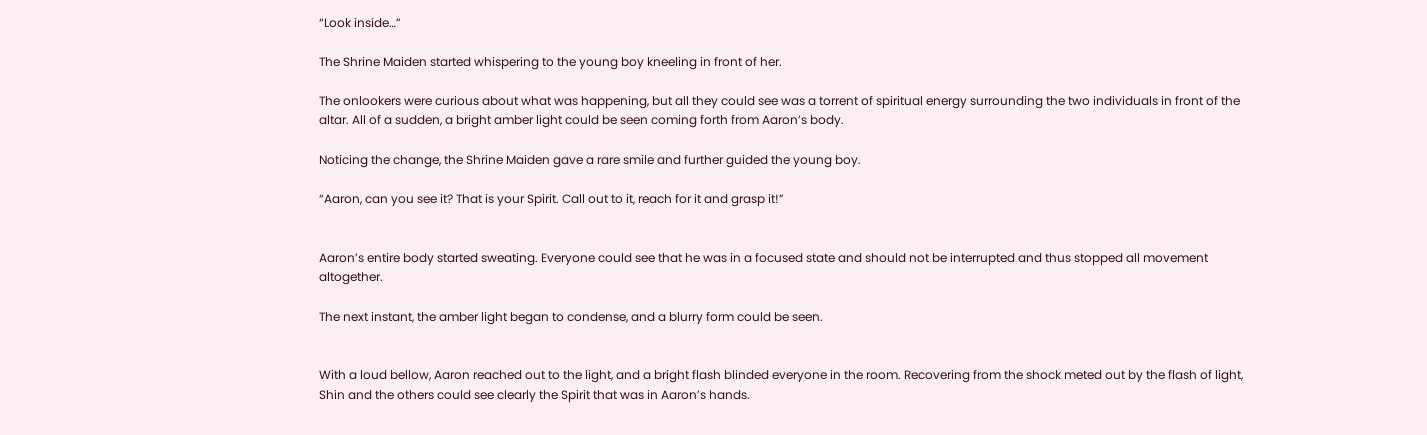“Look inside…”

The Shrine Maiden started whispering to the young boy kneeling in front of her.

The onlookers were curious about what was happening, but all they could see was a torrent of spiritual energy surrounding the two individuals in front of the altar. All of a sudden, a bright amber light could be seen coming forth from Aaron’s body.

Noticing the change, the Shrine Maiden gave a rare smile and further guided the young boy.

“Aaron, can you see it? That is your Spirit. Call out to it, reach for it and grasp it!”


Aaron’s entire body started sweating. Everyone could see that he was in a focused state and should not be interrupted and thus stopped all movement altogether.

The next instant, the amber light began to condense, and a blurry form could be seen.


With a loud bellow, Aaron reached out to the light, and a bright flash blinded everyone in the room. Recovering from the shock meted out by the flash of light, Shin and the others could see clearly the Spirit that was in Aaron’s hands.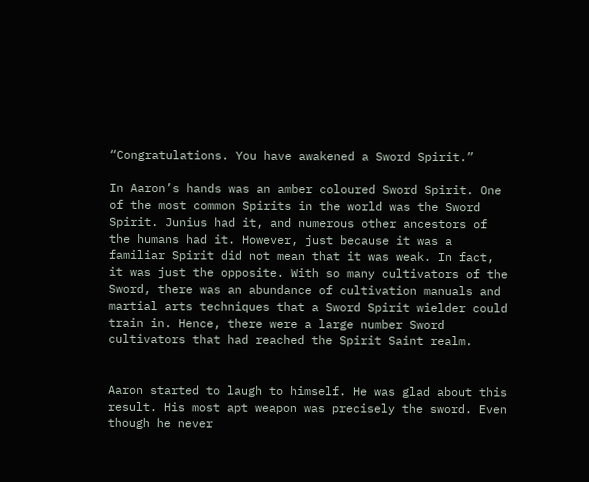“Congratulations. You have awakened a Sword Spirit.”

In Aaron’s hands was an amber coloured Sword Spirit. One of the most common Spirits in the world was the Sword Spirit. Junius had it, and numerous other ancestors of the humans had it. However, just because it was a familiar Spirit did not mean that it was weak. In fact, it was just the opposite. With so many cultivators of the Sword, there was an abundance of cultivation manuals and martial arts techniques that a Sword Spirit wielder could train in. Hence, there were a large number Sword cultivators that had reached the Spirit Saint realm.


Aaron started to laugh to himself. He was glad about this result. His most apt weapon was precisely the sword. Even though he never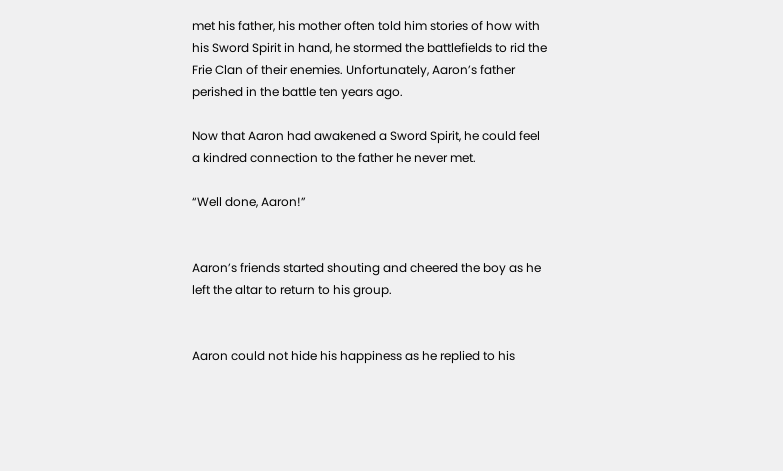met his father, his mother often told him stories of how with his Sword Spirit in hand, he stormed the battlefields to rid the Frie Clan of their enemies. Unfortunately, Aaron’s father perished in the battle ten years ago.

Now that Aaron had awakened a Sword Spirit, he could feel a kindred connection to the father he never met.

“Well done, Aaron!”


Aaron’s friends started shouting and cheered the boy as he left the altar to return to his group.


Aaron could not hide his happiness as he replied to his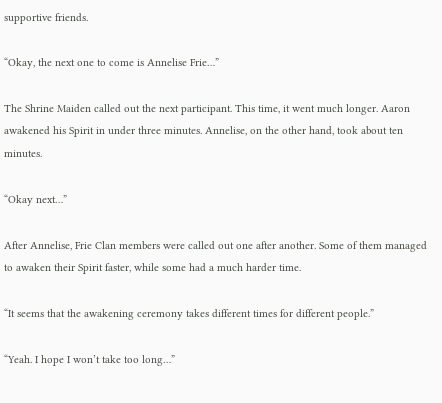supportive friends.

“Okay, the next one to come is Annelise Frie…”

The Shrine Maiden called out the next participant. This time, it went much longer. Aaron awakened his Spirit in under three minutes. Annelise, on the other hand, took about ten minutes.

“Okay next…”

After Annelise, Frie Clan members were called out one after another. Some of them managed to awaken their Spirit faster, while some had a much harder time.

“It seems that the awakening ceremony takes different times for different people.”

“Yeah. I hope I won’t take too long…”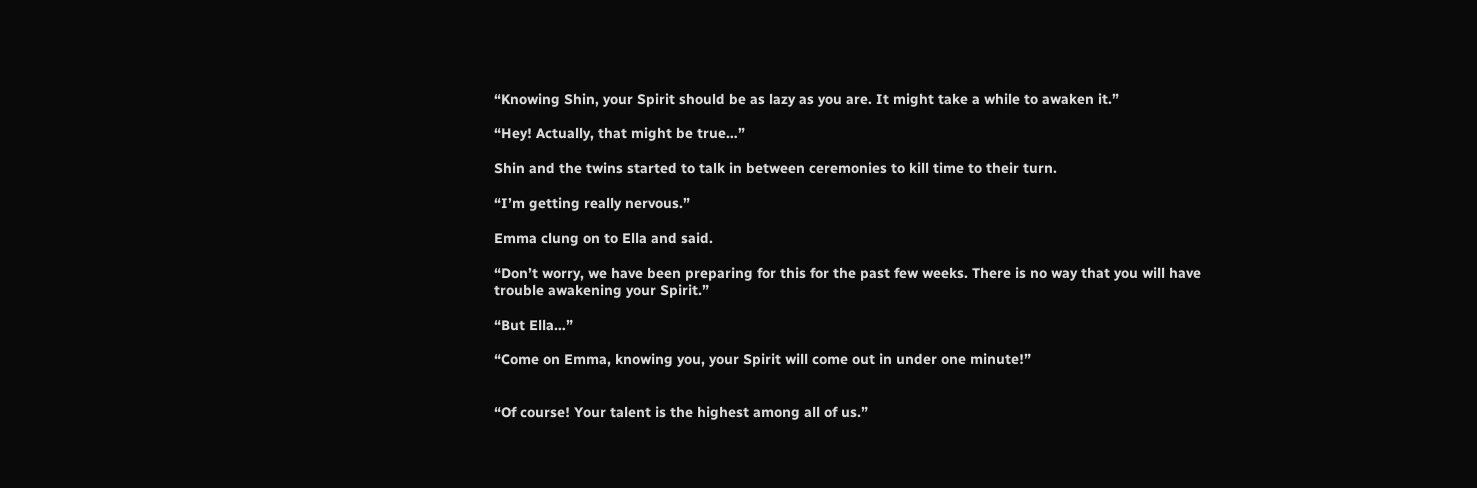“Knowing Shin, your Spirit should be as lazy as you are. It might take a while to awaken it.”

“Hey! Actually, that might be true…”

Shin and the twins started to talk in between ceremonies to kill time to their turn.

“I’m getting really nervous.”

Emma clung on to Ella and said.

“Don’t worry, we have been preparing for this for the past few weeks. There is no way that you will have trouble awakening your Spirit.”

“But Ella…”

“Come on Emma, knowing you, your Spirit will come out in under one minute!”


“Of course! Your talent is the highest among all of us.”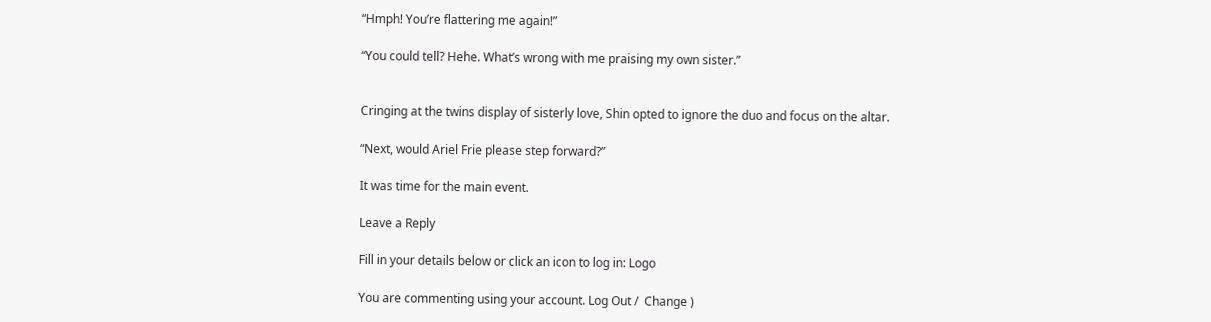“Hmph! You’re flattering me again!”

“You could tell? Hehe. What’s wrong with me praising my own sister.”


Cringing at the twins display of sisterly love, Shin opted to ignore the duo and focus on the altar.

“Next, would Ariel Frie please step forward?”

It was time for the main event.

Leave a Reply

Fill in your details below or click an icon to log in: Logo

You are commenting using your account. Log Out /  Change )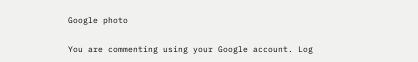Google photo

You are commenting using your Google account. Log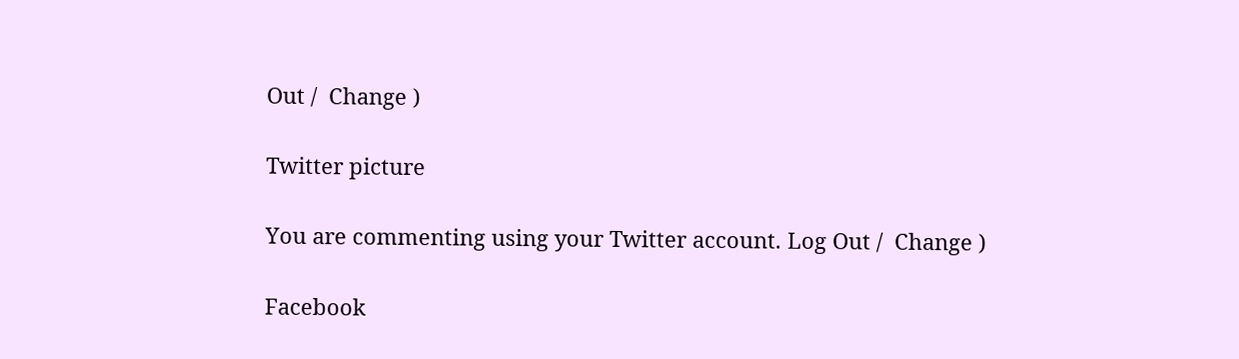Out /  Change )

Twitter picture

You are commenting using your Twitter account. Log Out /  Change )

Facebook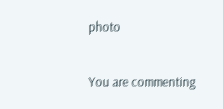photo

You are commenting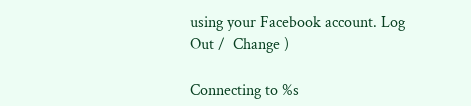using your Facebook account. Log Out /  Change )

Connecting to %s